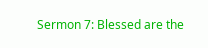Sermon 7: Blessed are the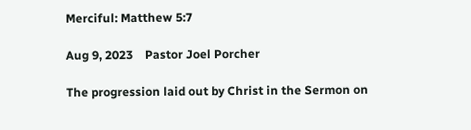Merciful: Matthew 5:7

Aug 9, 2023    Pastor Joel Porcher

The progression laid out by Christ in the Sermon on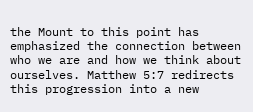the Mount to this point has emphasized the connection between who we are and how we think about ourselves. Matthew 5:7 redirects this progression into a new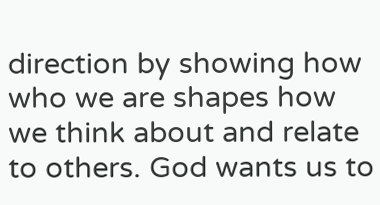direction by showing how who we are shapes how we think about and relate to others. God wants us to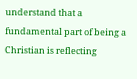understand that a fundamental part of being a Christian is reflecting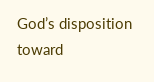God’s disposition toward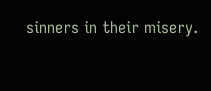sinners in their misery.